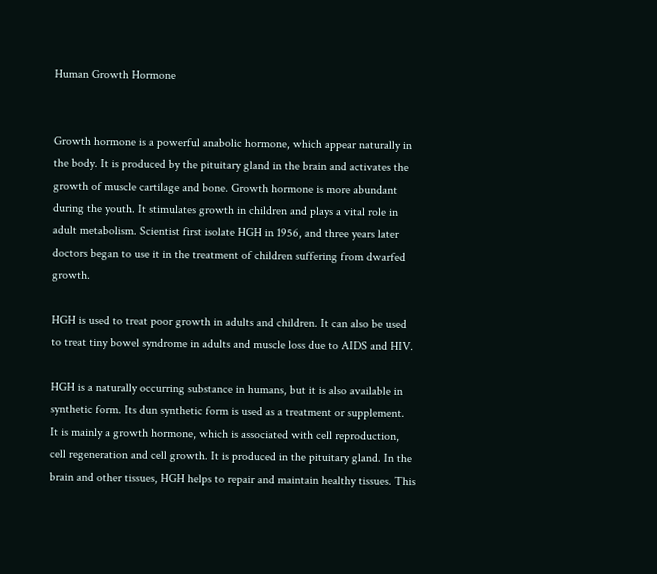Human Growth Hormone


Growth hormone is a powerful anabolic hormone, which appear naturally in the body. It is produced by the pituitary gland in the brain and activates the growth of muscle cartilage and bone. Growth hormone is more abundant during the youth. It stimulates growth in children and plays a vital role in adult metabolism. Scientist first isolate HGH in 1956, and three years later doctors began to use it in the treatment of children suffering from dwarfed growth.

HGH is used to treat poor growth in adults and children. It can also be used to treat tiny bowel syndrome in adults and muscle loss due to AIDS and HIV.

HGH is a naturally occurring substance in humans, but it is also available in synthetic form. Its dun synthetic form is used as a treatment or supplement.  It is mainly a growth hormone, which is associated with cell reproduction, cell regeneration and cell growth. It is produced in the pituitary gland. In the brain and other tissues, HGH helps to repair and maintain healthy tissues. This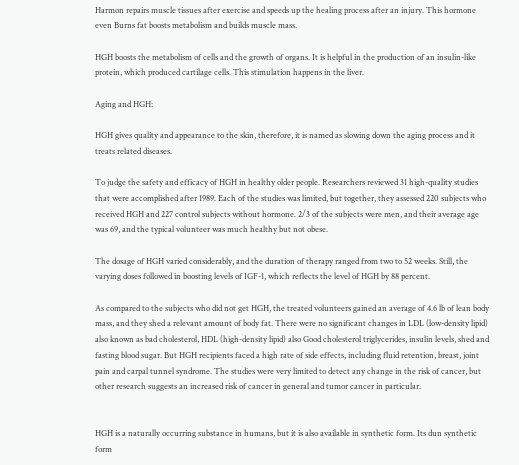Harmon repairs muscle tissues after exercise and speeds up the healing process after an injury. This hormone even Burns fat boosts metabolism and builds muscle mass.

HGH boosts the metabolism of cells and the growth of organs. It is helpful in the production of an insulin-like protein, which produced cartilage cells. This stimulation happens in the liver.

Aging and HGH:

HGH gives quality and appearance to the skin, therefore, it is named as slowing down the aging process and it treats related diseases.

To judge the safety and efficacy of HGH in healthy older people. Researchers reviewed 31 high-quality studies that were accomplished after 1989. Each of the studies was limited, but together, they assessed 220 subjects who received HGH and 227 control subjects without hormone. 2/3 of the subjects were men, and their average age was 69, and the typical volunteer was much healthy but not obese.

The dosage of HGH varied considerably, and the duration of therapy ranged from two to 52 weeks. Still, the varying doses followed in boosting levels of IGF-1, which reflects the level of HGH by 88 percent.

As compared to the subjects who did not get HGH, the treated volunteers gained an average of 4.6 lb of lean body mass, and they shed a relevant amount of body fat. There were no significant changes in LDL (low-density lipid) also known as bad cholesterol, HDL (high-density lipid) also Good cholesterol triglycerides, insulin levels, shed and fasting blood sugar. But HGH recipients faced a high rate of side effects, including fluid retention, breast, joint pain and carpal tunnel syndrome. The studies were very limited to detect any change in the risk of cancer, but other research suggests an increased risk of cancer in general and tumor cancer in particular.


HGH is a naturally occurring substance in humans, but it is also available in synthetic form. Its dun synthetic form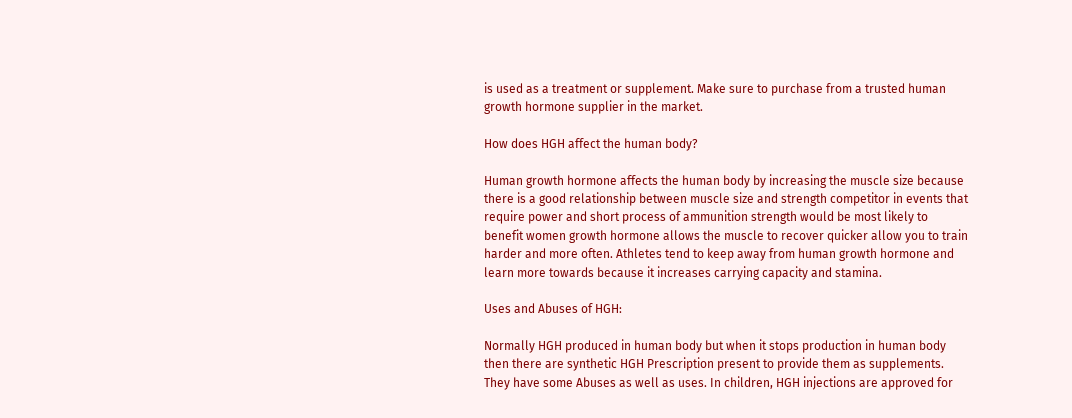is used as a treatment or supplement. Make sure to purchase from a trusted human growth hormone supplier in the market.

How does HGH affect the human body?

Human growth hormone affects the human body by increasing the muscle size because there is a good relationship between muscle size and strength competitor in events that require power and short process of ammunition strength would be most likely to benefit women growth hormone allows the muscle to recover quicker allow you to train harder and more often. Athletes tend to keep away from human growth hormone and learn more towards because it increases carrying capacity and stamina.

Uses and Abuses of HGH:

Normally HGH produced in human body but when it stops production in human body then there are synthetic HGH Prescription present to provide them as supplements. They have some Abuses as well as uses. In children, HGH injections are approved for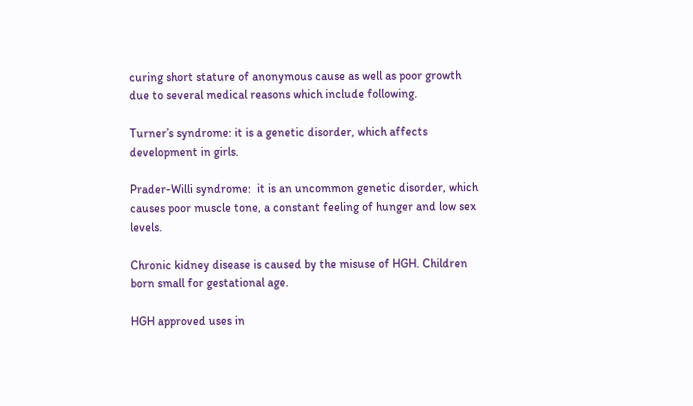curing short stature of anonymous cause as well as poor growth due to several medical reasons which include following.

Turner’s syndrome: it is a genetic disorder, which affects development in girls.

Prader-Willi syndrome:  it is an uncommon genetic disorder, which causes poor muscle tone, a constant feeling of hunger and low sex levels.

Chronic kidney disease is caused by the misuse of HGH. Children born small for gestational age.

HGH approved uses in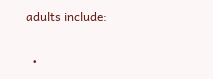adults include:

  •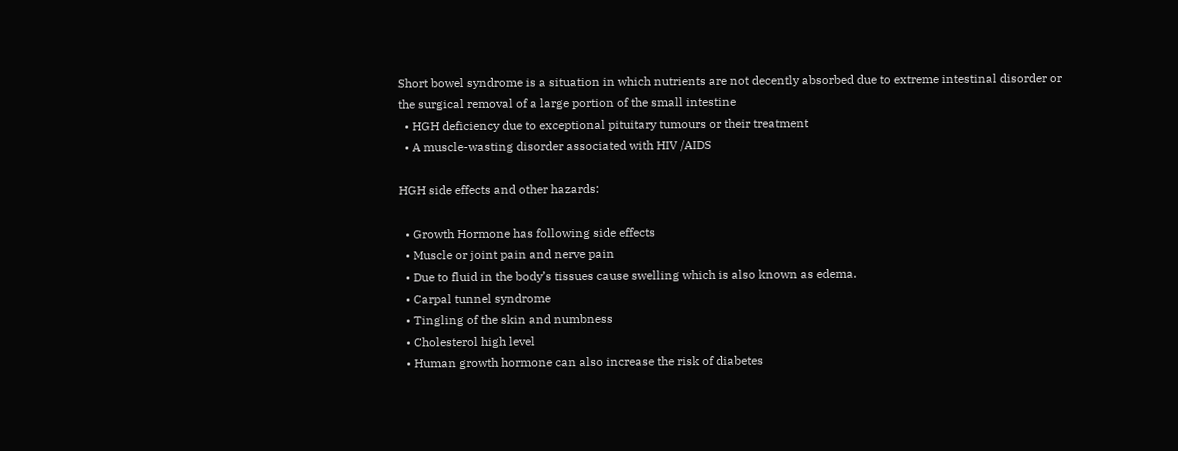Short bowel syndrome is a situation in which nutrients are not decently absorbed due to extreme intestinal disorder or the surgical removal of a large portion of the small intestine
  • HGH deficiency due to exceptional pituitary tumours or their treatment
  • A muscle-wasting disorder associated with HIV /AIDS

HGH side effects and other hazards:

  • Growth Hormone has following side effects
  • Muscle or joint pain and nerve pain
  • Due to fluid in the body’s tissues cause swelling which is also known as edema.
  • Carpal tunnel syndrome
  • Tingling of the skin and numbness
  • Cholesterol high level
  • Human growth hormone can also increase the risk of diabetes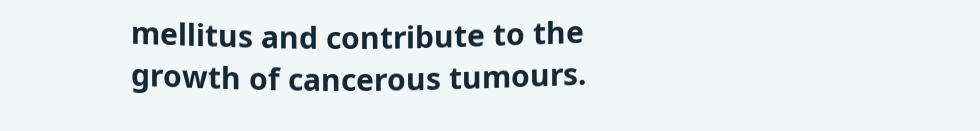mellitus and contribute to the growth of cancerous tumours.